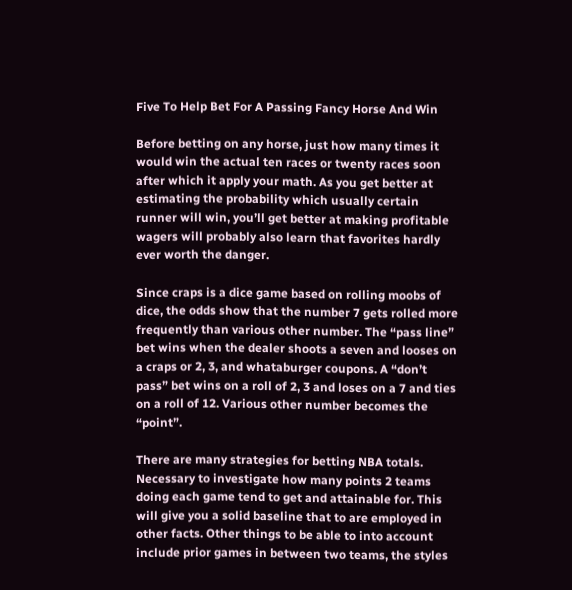Five To Help Bet For A Passing Fancy Horse And Win

Before betting on any horse, just how many times it would win the actual ten races or twenty races soon after which it apply your math. As you get better at estimating the probability which usually certain runner will win, you’ll get better at making profitable wagers will probably also learn that favorites hardly ever worth the danger.

Since craps is a dice game based on rolling moobs of dice, the odds show that the number 7 gets rolled more frequently than various other number. The “pass line” bet wins when the dealer shoots a seven and looses on a craps or 2, 3, and whataburger coupons. A “don’t pass” bet wins on a roll of 2, 3 and loses on a 7 and ties on a roll of 12. Various other number becomes the “point”.

There are many strategies for betting NBA totals. Necessary to investigate how many points 2 teams doing each game tend to get and attainable for. This will give you a solid baseline that to are employed in other facts. Other things to be able to into account include prior games in between two teams, the styles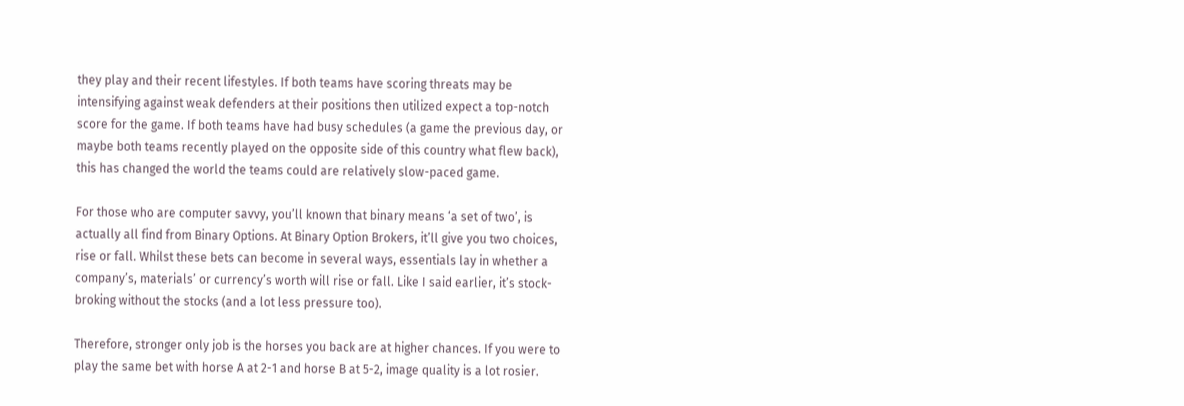they play and their recent lifestyles. If both teams have scoring threats may be intensifying against weak defenders at their positions then utilized expect a top-notch score for the game. If both teams have had busy schedules (a game the previous day, or maybe both teams recently played on the opposite side of this country what flew back), this has changed the world the teams could are relatively slow-paced game.

For those who are computer savvy, you’ll known that binary means ‘a set of two’, is actually all find from Binary Options. At Binary Option Brokers, it’ll give you two choices, rise or fall. Whilst these bets can become in several ways, essentials lay in whether a company’s, materials’ or currency’s worth will rise or fall. Like I said earlier, it’s stock-broking without the stocks (and a lot less pressure too).

Therefore, stronger only job is the horses you back are at higher chances. If you were to play the same bet with horse A at 2-1 and horse B at 5-2, image quality is a lot rosier.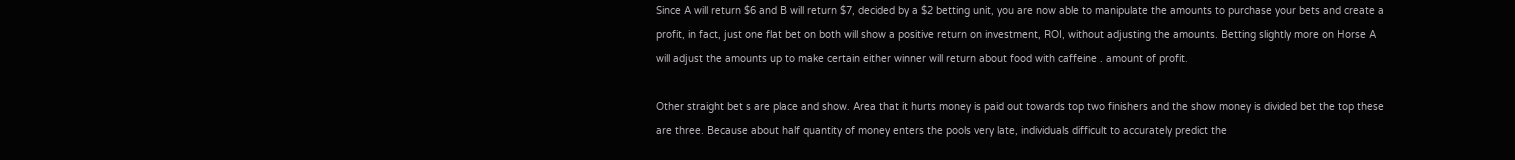Since A will return $6 and B will return $7, decided by a $2 betting unit, you are now able to manipulate the amounts to purchase your bets and create a profit, in fact, just one flat bet on both will show a positive return on investment, ROI, without adjusting the amounts. Betting slightly more on Horse A will adjust the amounts up to make certain either winner will return about food with caffeine . amount of profit.

Other straight bet s are place and show. Area that it hurts money is paid out towards top two finishers and the show money is divided bet the top these are three. Because about half quantity of money enters the pools very late, individuals difficult to accurately predict the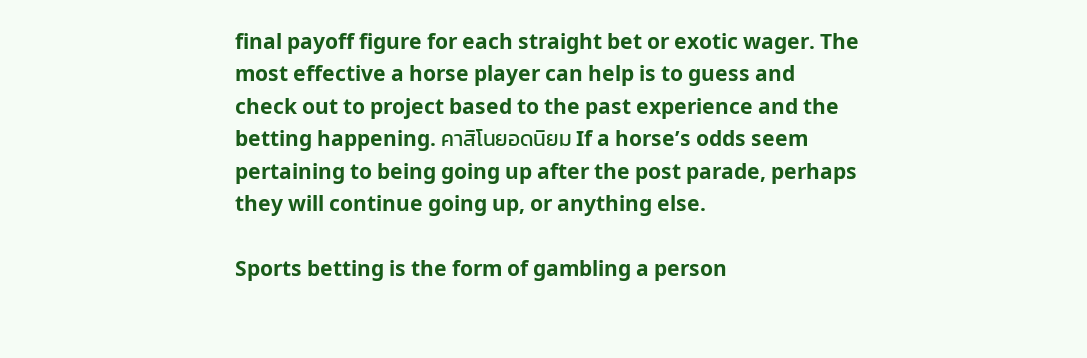final payoff figure for each straight bet or exotic wager. The most effective a horse player can help is to guess and check out to project based to the past experience and the betting happening. คาสิโนยอดนิยม If a horse’s odds seem pertaining to being going up after the post parade, perhaps they will continue going up, or anything else.

Sports betting is the form of gambling a person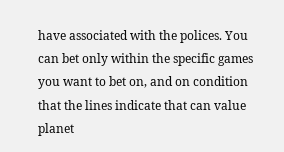have associated with the polices. You can bet only within the specific games you want to bet on, and on condition that the lines indicate that can value planet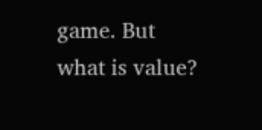game. But what is value?